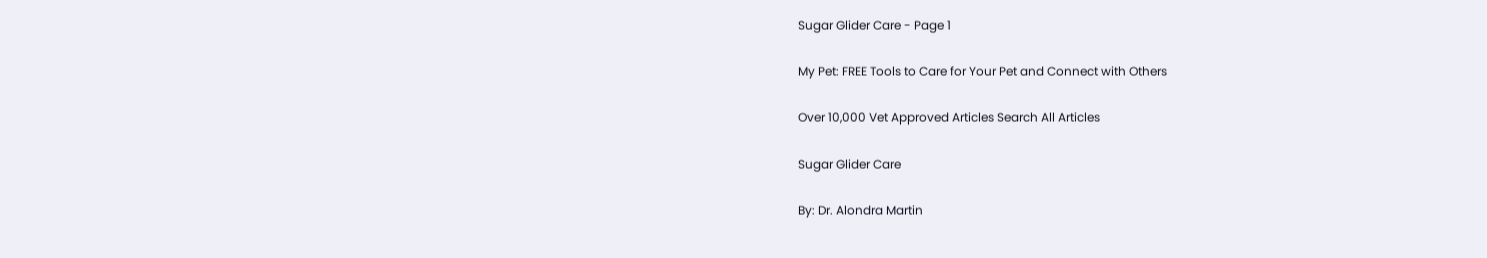Sugar Glider Care - Page 1

My Pet: FREE Tools to Care for Your Pet and Connect with Others

Over 10,000 Vet Approved Articles Search All Articles

Sugar Glider Care

By: Dr. Alondra Martin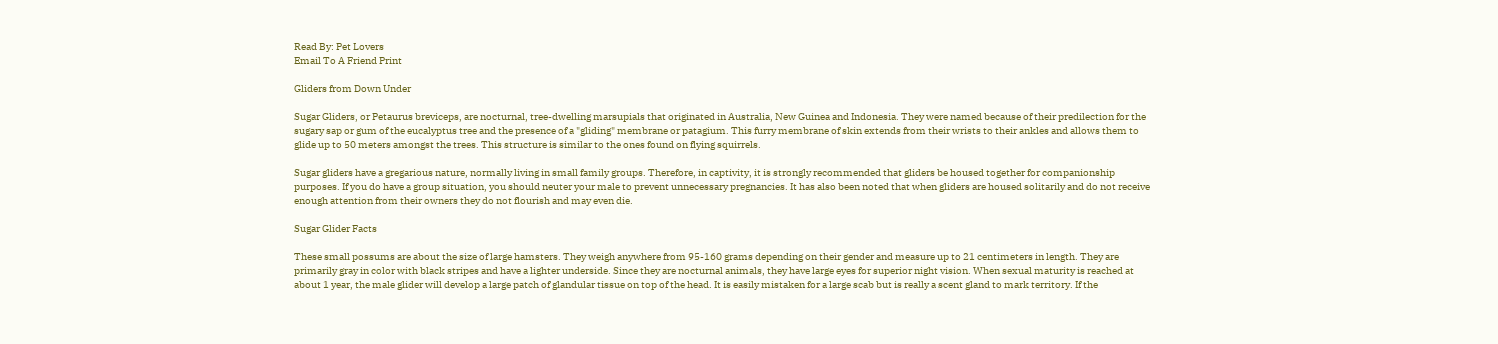Read By: Pet Lovers
Email To A Friend Print

Gliders from Down Under

Sugar Gliders, or Petaurus breviceps, are nocturnal, tree-dwelling marsupials that originated in Australia, New Guinea and Indonesia. They were named because of their predilection for the sugary sap or gum of the eucalyptus tree and the presence of a "gliding" membrane or patagium. This furry membrane of skin extends from their wrists to their ankles and allows them to glide up to 50 meters amongst the trees. This structure is similar to the ones found on flying squirrels.

Sugar gliders have a gregarious nature, normally living in small family groups. Therefore, in captivity, it is strongly recommended that gliders be housed together for companionship purposes. If you do have a group situation, you should neuter your male to prevent unnecessary pregnancies. It has also been noted that when gliders are housed solitarily and do not receive enough attention from their owners they do not flourish and may even die.

Sugar Glider Facts

These small possums are about the size of large hamsters. They weigh anywhere from 95-160 grams depending on their gender and measure up to 21 centimeters in length. They are primarily gray in color with black stripes and have a lighter underside. Since they are nocturnal animals, they have large eyes for superior night vision. When sexual maturity is reached at about 1 year, the male glider will develop a large patch of glandular tissue on top of the head. It is easily mistaken for a large scab but is really a scent gland to mark territory. If the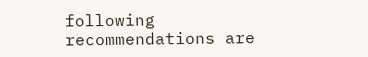following recommendations are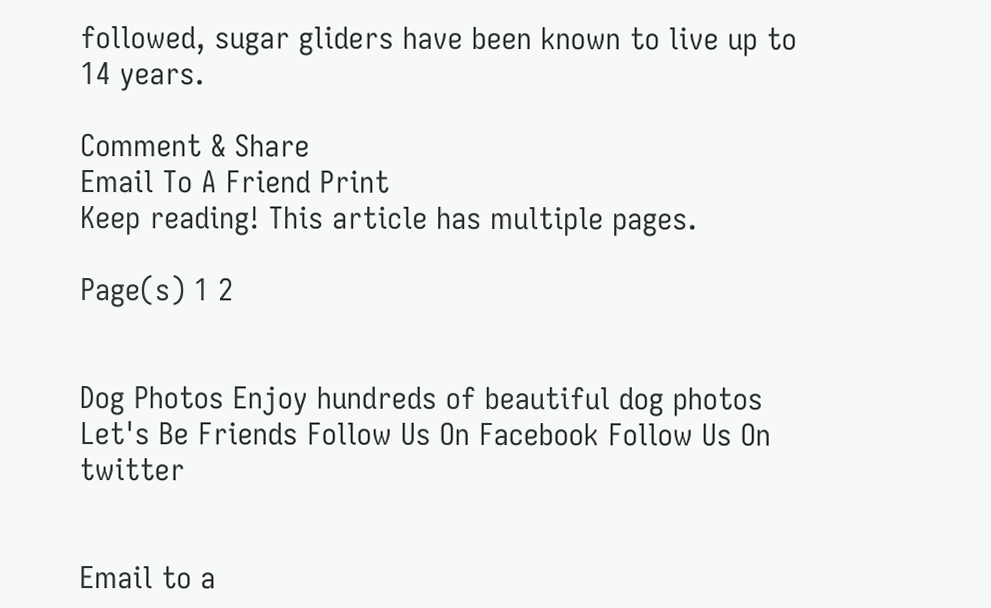followed, sugar gliders have been known to live up to 14 years.

Comment & Share
Email To A Friend Print
Keep reading! This article has multiple pages.

Page(s) 1 2


Dog Photos Enjoy hundreds of beautiful dog photos Let's Be Friends Follow Us On Facebook Follow Us On twitter


Email to a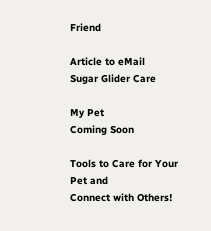Friend

Article to eMail
Sugar Glider Care

My Pet
Coming Soon

Tools to Care for Your Pet and
Connect with Others!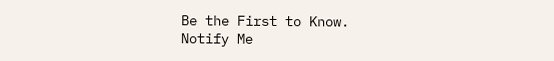Be the First to Know.
Notify Me